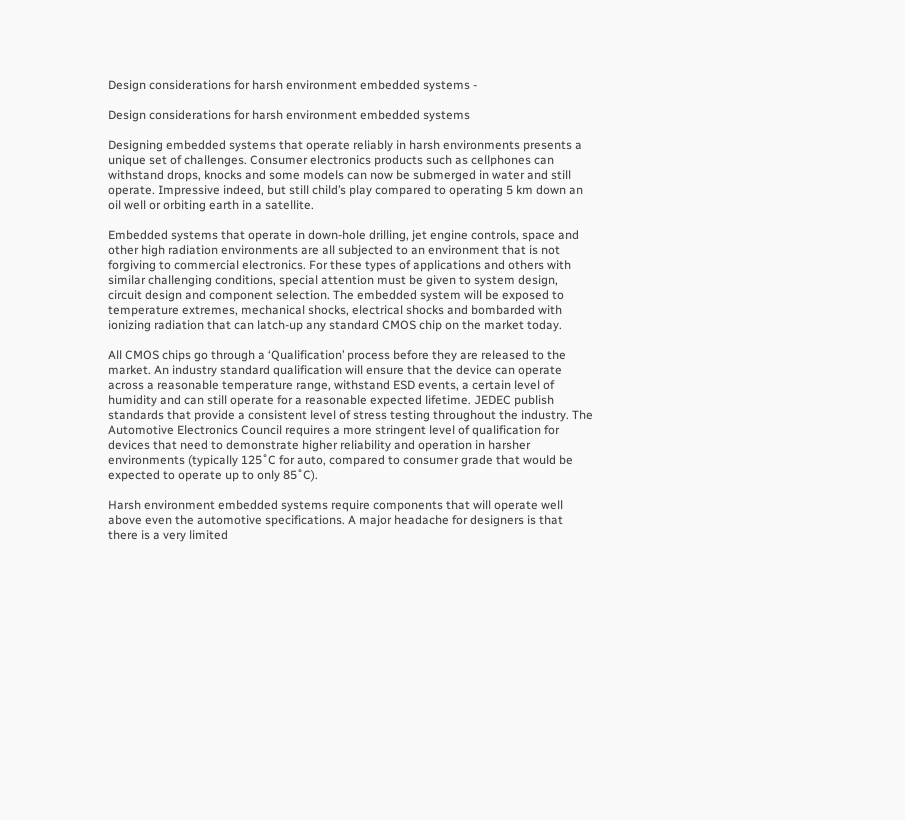Design considerations for harsh environment embedded systems -

Design considerations for harsh environment embedded systems

Designing embedded systems that operate reliably in harsh environments presents a unique set of challenges. Consumer electronics products such as cellphones can withstand drops, knocks and some models can now be submerged in water and still operate. Impressive indeed, but still child’s play compared to operating 5 km down an oil well or orbiting earth in a satellite.

Embedded systems that operate in down-hole drilling, jet engine controls, space and other high radiation environments are all subjected to an environment that is not forgiving to commercial electronics. For these types of applications and others with similar challenging conditions, special attention must be given to system design, circuit design and component selection. The embedded system will be exposed to temperature extremes, mechanical shocks, electrical shocks and bombarded with ionizing radiation that can latch-up any standard CMOS chip on the market today.

All CMOS chips go through a ‘Qualification’ process before they are released to the market. An industry standard qualification will ensure that the device can operate across a reasonable temperature range, withstand ESD events, a certain level of humidity and can still operate for a reasonable expected lifetime. JEDEC publish standards that provide a consistent level of stress testing throughout the industry. The Automotive Electronics Council requires a more stringent level of qualification for devices that need to demonstrate higher reliability and operation in harsher environments (typically 125˚C for auto, compared to consumer grade that would be expected to operate up to only 85˚C).

Harsh environment embedded systems require components that will operate well above even the automotive specifications. A major headache for designers is that there is a very limited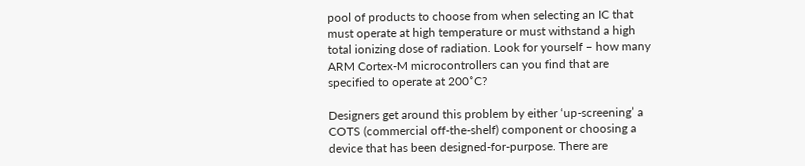pool of products to choose from when selecting an IC that must operate at high temperature or must withstand a high total ionizing dose of radiation. Look for yourself – how many ARM Cortex-M microcontrollers can you find that are specified to operate at 200˚C?

Designers get around this problem by either ‘up-screening’ a COTS (commercial off-the-shelf) component or choosing a device that has been designed-for-purpose. There are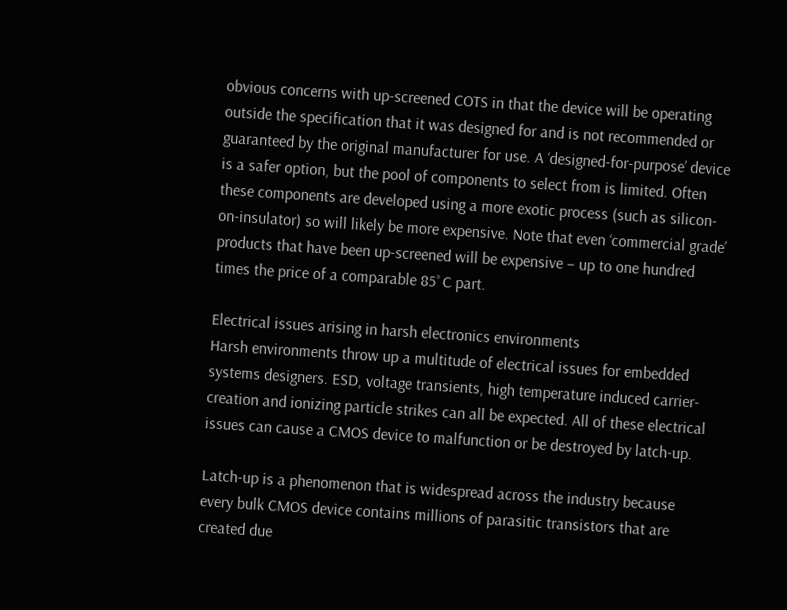obvious concerns with up-screened COTS in that the device will be operating outside the specification that it was designed for and is not recommended or guaranteed by the original manufacturer for use. A ‘designed-for-purpose’ device is a safer option, but the pool of components to select from is limited. Often these components are developed using a more exotic process (such as silicon-on-insulator) so will likely be more expensive. Note that even ‘commercial grade’ products that have been up-screened will be expensive – up to one hundred times the price of a comparable 85˚C part.

Electrical issues arising in harsh electronics environments
Harsh environments throw up a multitude of electrical issues for embedded systems designers. ESD, voltage transients, high temperature induced carrier-creation and ionizing particle strikes can all be expected. All of these electrical issues can cause a CMOS device to malfunction or be destroyed by latch-up.

Latch-up is a phenomenon that is widespread across the industry because every bulk CMOS device contains millions of parasitic transistors that are created due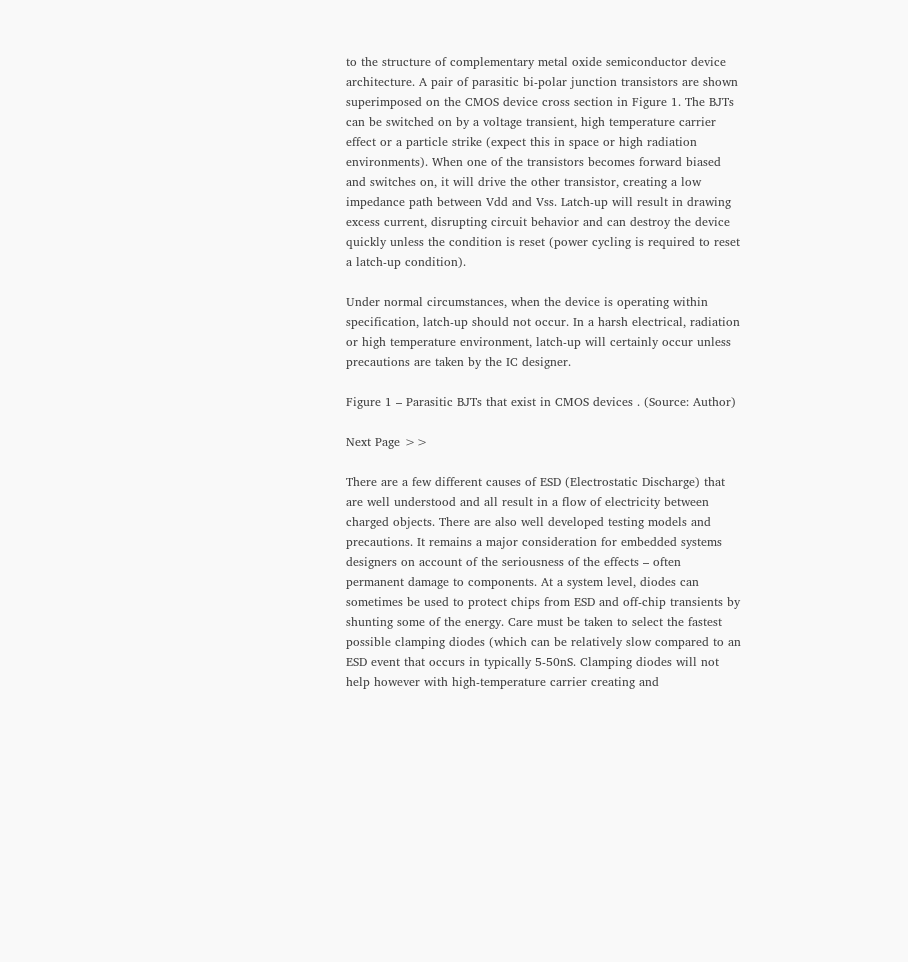to the structure of complementary metal oxide semiconductor device architecture. A pair of parasitic bi-polar junction transistors are shown superimposed on the CMOS device cross section in Figure 1. The BJTs can be switched on by a voltage transient, high temperature carrier effect or a particle strike (expect this in space or high radiation environments). When one of the transistors becomes forward biased and switches on, it will drive the other transistor, creating a low impedance path between Vdd and Vss. Latch-up will result in drawing excess current, disrupting circuit behavior and can destroy the device quickly unless the condition is reset (power cycling is required to reset a latch-up condition).

Under normal circumstances, when the device is operating within specification, latch-up should not occur. In a harsh electrical, radiation or high temperature environment, latch-up will certainly occur unless precautions are taken by the IC designer.

Figure 1 – Parasitic BJTs that exist in CMOS devices . (Source: Author)

Next Page >>

There are a few different causes of ESD (Electrostatic Discharge) that are well understood and all result in a flow of electricity between charged objects. There are also well developed testing models and precautions. It remains a major consideration for embedded systems designers on account of the seriousness of the effects – often permanent damage to components. At a system level, diodes can sometimes be used to protect chips from ESD and off-chip transients by shunting some of the energy. Care must be taken to select the fastest possible clamping diodes (which can be relatively slow compared to an ESD event that occurs in typically 5-50nS. Clamping diodes will not help however with high-temperature carrier creating and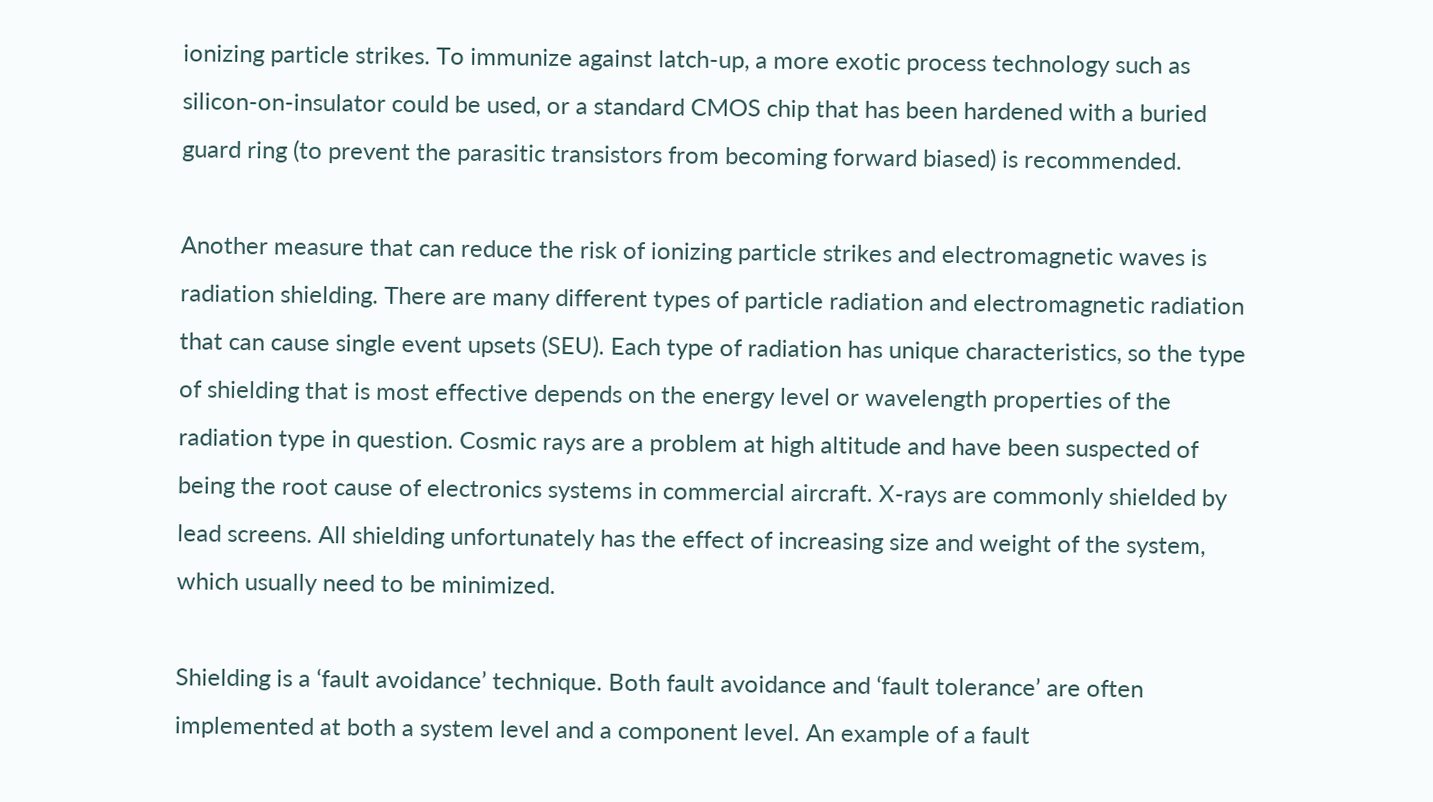ionizing particle strikes. To immunize against latch-up, a more exotic process technology such as silicon-on-insulator could be used, or a standard CMOS chip that has been hardened with a buried guard ring (to prevent the parasitic transistors from becoming forward biased) is recommended.

Another measure that can reduce the risk of ionizing particle strikes and electromagnetic waves is radiation shielding. There are many different types of particle radiation and electromagnetic radiation that can cause single event upsets (SEU). Each type of radiation has unique characteristics, so the type of shielding that is most effective depends on the energy level or wavelength properties of the radiation type in question. Cosmic rays are a problem at high altitude and have been suspected of being the root cause of electronics systems in commercial aircraft. X-rays are commonly shielded by lead screens. All shielding unfortunately has the effect of increasing size and weight of the system, which usually need to be minimized.

Shielding is a ‘fault avoidance’ technique. Both fault avoidance and ‘fault tolerance’ are often implemented at both a system level and a component level. An example of a fault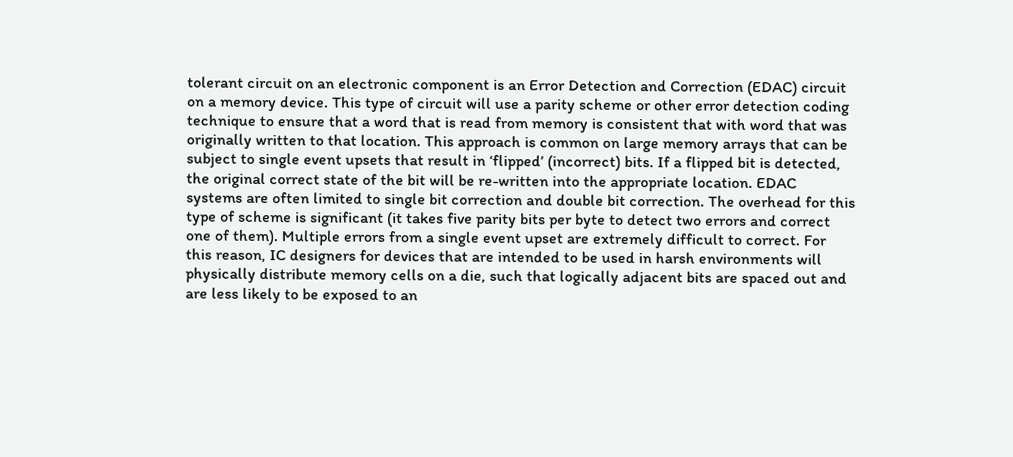tolerant circuit on an electronic component is an Error Detection and Correction (EDAC) circuit on a memory device. This type of circuit will use a parity scheme or other error detection coding technique to ensure that a word that is read from memory is consistent that with word that was originally written to that location. This approach is common on large memory arrays that can be subject to single event upsets that result in ‘flipped’ (incorrect) bits. If a flipped bit is detected, the original correct state of the bit will be re-written into the appropriate location. EDAC systems are often limited to single bit correction and double bit correction. The overhead for this type of scheme is significant (it takes five parity bits per byte to detect two errors and correct one of them). Multiple errors from a single event upset are extremely difficult to correct. For this reason, IC designers for devices that are intended to be used in harsh environments will physically distribute memory cells on a die, such that logically adjacent bits are spaced out and are less likely to be exposed to an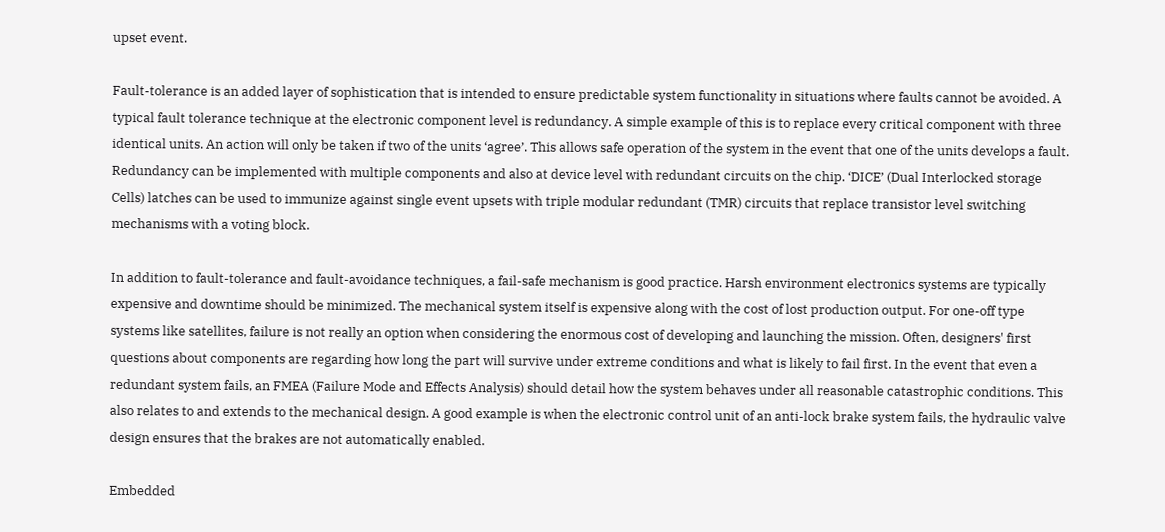upset event.

Fault-tolerance is an added layer of sophistication that is intended to ensure predictable system functionality in situations where faults cannot be avoided. A typical fault tolerance technique at the electronic component level is redundancy. A simple example of this is to replace every critical component with three identical units. An action will only be taken if two of the units ‘agree’. This allows safe operation of the system in the event that one of the units develops a fault. Redundancy can be implemented with multiple components and also at device level with redundant circuits on the chip. ‘DICE’ (Dual Interlocked storage Cells) latches can be used to immunize against single event upsets with triple modular redundant (TMR) circuits that replace transistor level switching mechanisms with a voting block.

In addition to fault-tolerance and fault-avoidance techniques, a fail-safe mechanism is good practice. Harsh environment electronics systems are typically expensive and downtime should be minimized. The mechanical system itself is expensive along with the cost of lost production output. For one-off type systems like satellites, failure is not really an option when considering the enormous cost of developing and launching the mission. Often, designers' first questions about components are regarding how long the part will survive under extreme conditions and what is likely to fail first. In the event that even a redundant system fails, an FMEA (Failure Mode and Effects Analysis) should detail how the system behaves under all reasonable catastrophic conditions. This also relates to and extends to the mechanical design. A good example is when the electronic control unit of an anti-lock brake system fails, the hydraulic valve design ensures that the brakes are not automatically enabled.

Embedded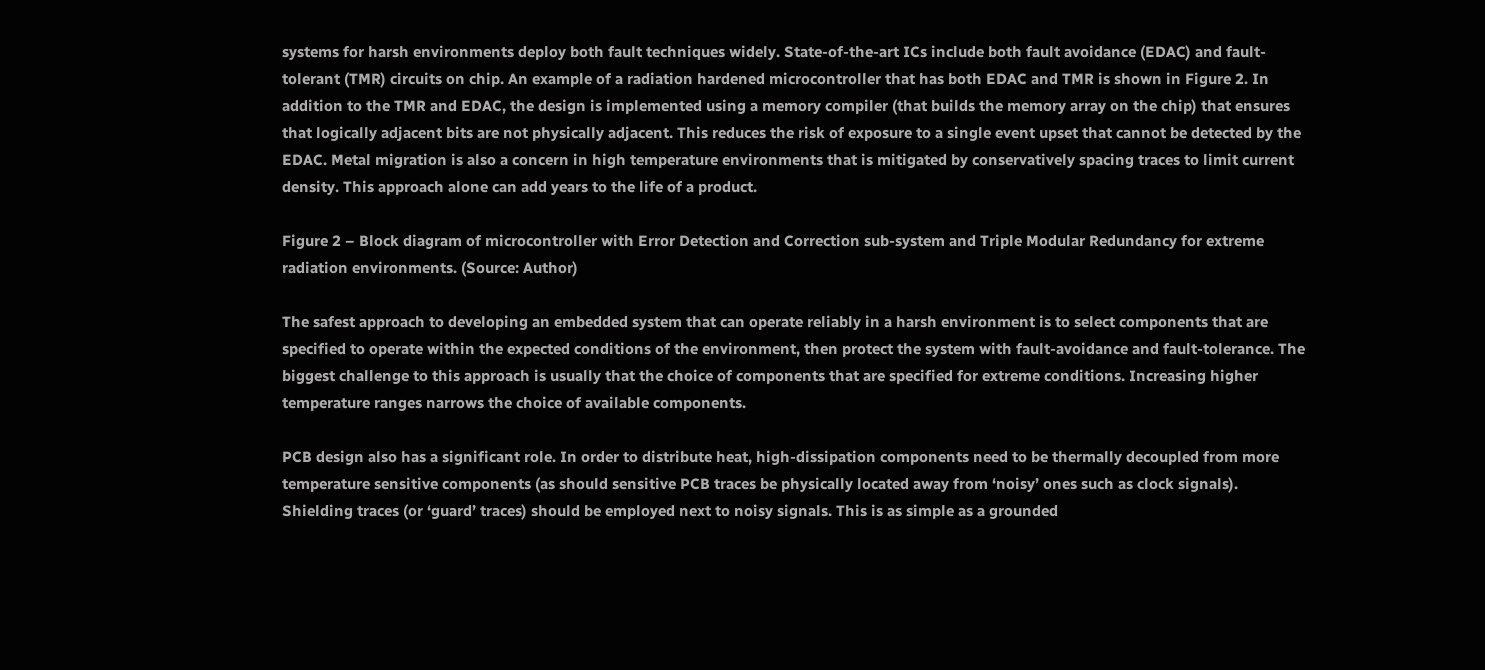systems for harsh environments deploy both fault techniques widely. State-of-the-art ICs include both fault avoidance (EDAC) and fault-tolerant (TMR) circuits on chip. An example of a radiation hardened microcontroller that has both EDAC and TMR is shown in Figure 2. In addition to the TMR and EDAC, the design is implemented using a memory compiler (that builds the memory array on the chip) that ensures that logically adjacent bits are not physically adjacent. This reduces the risk of exposure to a single event upset that cannot be detected by the EDAC. Metal migration is also a concern in high temperature environments that is mitigated by conservatively spacing traces to limit current density. This approach alone can add years to the life of a product.

Figure 2 – Block diagram of microcontroller with Error Detection and Correction sub-system and Triple Modular Redundancy for extreme radiation environments. (Source: Author)

The safest approach to developing an embedded system that can operate reliably in a harsh environment is to select components that are specified to operate within the expected conditions of the environment, then protect the system with fault-avoidance and fault-tolerance. The biggest challenge to this approach is usually that the choice of components that are specified for extreme conditions. Increasing higher temperature ranges narrows the choice of available components.

PCB design also has a significant role. In order to distribute heat, high-dissipation components need to be thermally decoupled from more temperature sensitive components (as should sensitive PCB traces be physically located away from ‘noisy’ ones such as clock signals). Shielding traces (or ‘guard’ traces) should be employed next to noisy signals. This is as simple as a grounded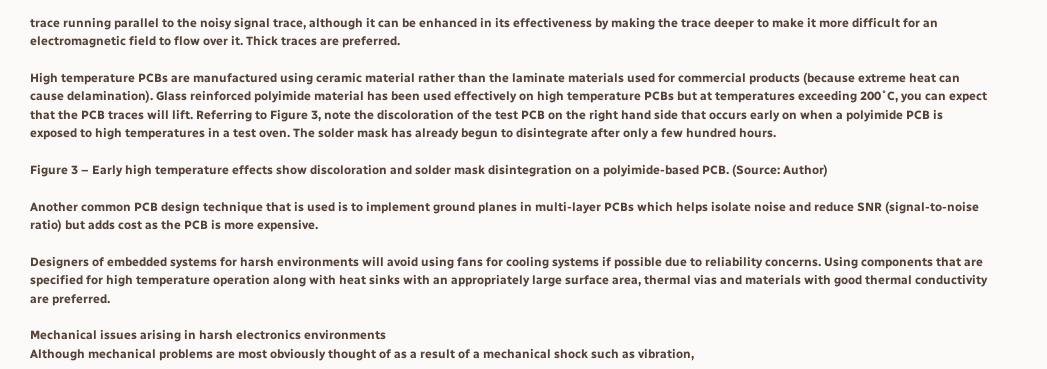trace running parallel to the noisy signal trace, although it can be enhanced in its effectiveness by making the trace deeper to make it more difficult for an electromagnetic field to flow over it. Thick traces are preferred.

High temperature PCBs are manufactured using ceramic material rather than the laminate materials used for commercial products (because extreme heat can cause delamination). Glass reinforced polyimide material has been used effectively on high temperature PCBs but at temperatures exceeding 200˚C, you can expect that the PCB traces will lift. Referring to Figure 3, note the discoloration of the test PCB on the right hand side that occurs early on when a polyimide PCB is exposed to high temperatures in a test oven. The solder mask has already begun to disintegrate after only a few hundred hours.

Figure 3 – Early high temperature effects show discoloration and solder mask disintegration on a polyimide-based PCB. (Source: Author)

Another common PCB design technique that is used is to implement ground planes in multi-layer PCBs which helps isolate noise and reduce SNR (signal-to-noise ratio) but adds cost as the PCB is more expensive.

Designers of embedded systems for harsh environments will avoid using fans for cooling systems if possible due to reliability concerns. Using components that are specified for high temperature operation along with heat sinks with an appropriately large surface area, thermal vias and materials with good thermal conductivity are preferred.

Mechanical issues arising in harsh electronics environments
Although mechanical problems are most obviously thought of as a result of a mechanical shock such as vibration,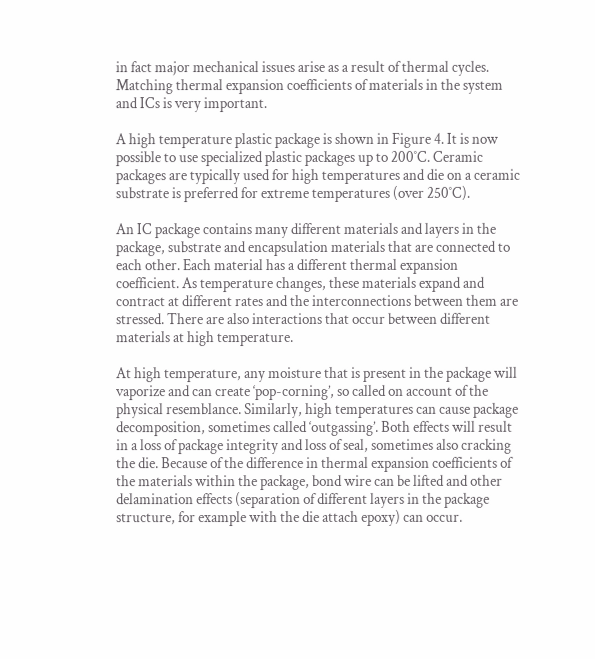in fact major mechanical issues arise as a result of thermal cycles. Matching thermal expansion coefficients of materials in the system and ICs is very important.

A high temperature plastic package is shown in Figure 4. It is now possible to use specialized plastic packages up to 200˚C. Ceramic packages are typically used for high temperatures and die on a ceramic substrate is preferred for extreme temperatures (over 250˚C).

An IC package contains many different materials and layers in the package, substrate and encapsulation materials that are connected to each other. Each material has a different thermal expansion coefficient. As temperature changes, these materials expand and contract at different rates and the interconnections between them are stressed. There are also interactions that occur between different materials at high temperature.

At high temperature, any moisture that is present in the package will vaporize and can create ‘pop-corning’, so called on account of the physical resemblance. Similarly, high temperatures can cause package decomposition, sometimes called ‘outgassing’. Both effects will result in a loss of package integrity and loss of seal, sometimes also cracking the die. Because of the difference in thermal expansion coefficients of the materials within the package, bond wire can be lifted and other delamination effects (separation of different layers in the package structure, for example with the die attach epoxy) can occur.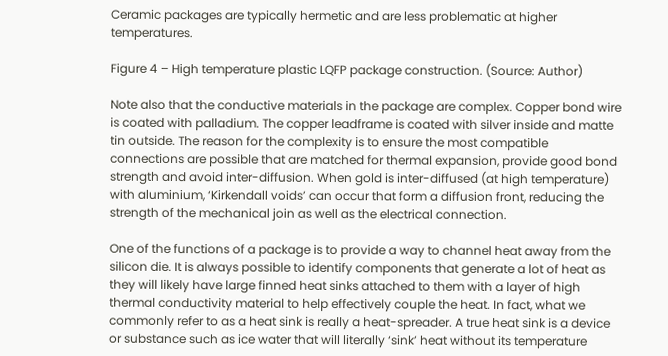Ceramic packages are typically hermetic and are less problematic at higher temperatures.

Figure 4 – High temperature plastic LQFP package construction. (Source: Author)

Note also that the conductive materials in the package are complex. Copper bond wire is coated with palladium. The copper leadframe is coated with silver inside and matte tin outside. The reason for the complexity is to ensure the most compatible connections are possible that are matched for thermal expansion, provide good bond strength and avoid inter-diffusion. When gold is inter-diffused (at high temperature) with aluminium, ‘Kirkendall voids’ can occur that form a diffusion front, reducing the strength of the mechanical join as well as the electrical connection.

One of the functions of a package is to provide a way to channel heat away from the silicon die. It is always possible to identify components that generate a lot of heat as they will likely have large finned heat sinks attached to them with a layer of high thermal conductivity material to help effectively couple the heat. In fact, what we commonly refer to as a heat sink is really a heat-spreader. A true heat sink is a device or substance such as ice water that will literally ‘sink’ heat without its temperature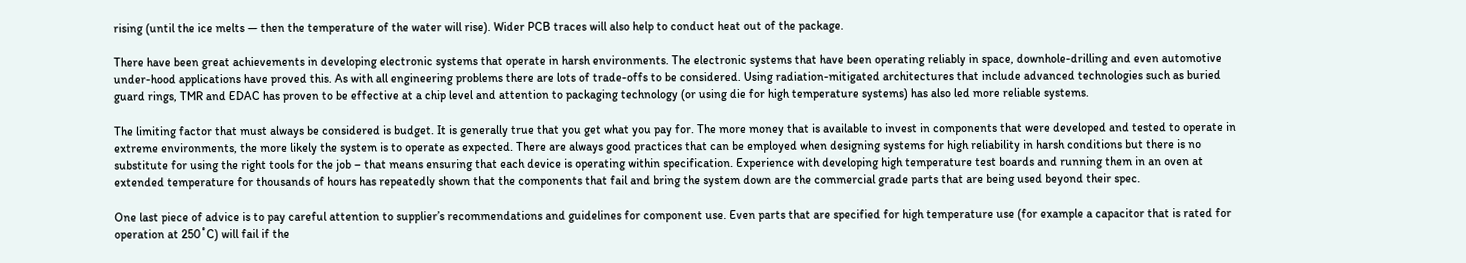rising (until the ice melts — then the temperature of the water will rise). Wider PCB traces will also help to conduct heat out of the package.

There have been great achievements in developing electronic systems that operate in harsh environments. The electronic systems that have been operating reliably in space, downhole-drilling and even automotive under-hood applications have proved this. As with all engineering problems there are lots of trade-offs to be considered. Using radiation-mitigated architectures that include advanced technologies such as buried guard rings, TMR and EDAC has proven to be effective at a chip level and attention to packaging technology (or using die for high temperature systems) has also led more reliable systems.

The limiting factor that must always be considered is budget. It is generally true that you get what you pay for. The more money that is available to invest in components that were developed and tested to operate in extreme environments, the more likely the system is to operate as expected. There are always good practices that can be employed when designing systems for high reliability in harsh conditions but there is no substitute for using the right tools for the job – that means ensuring that each device is operating within specification. Experience with developing high temperature test boards and running them in an oven at extended temperature for thousands of hours has repeatedly shown that the components that fail and bring the system down are the commercial grade parts that are being used beyond their spec.

One last piece of advice is to pay careful attention to supplier’s recommendations and guidelines for component use. Even parts that are specified for high temperature use (for example a capacitor that is rated for operation at 250˚C) will fail if the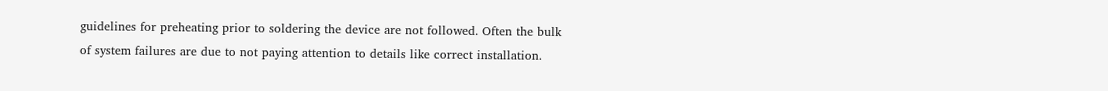guidelines for preheating prior to soldering the device are not followed. Often the bulk of system failures are due to not paying attention to details like correct installation.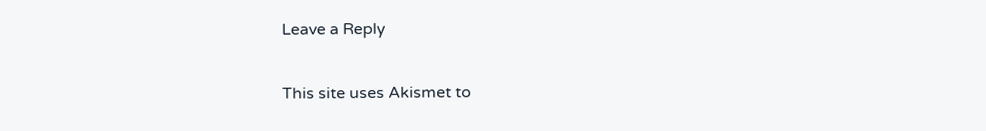Leave a Reply

This site uses Akismet to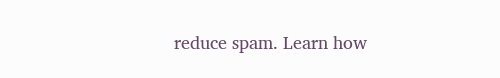reduce spam. Learn how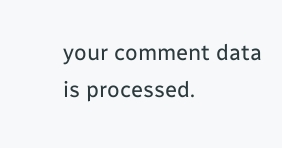your comment data is processed.